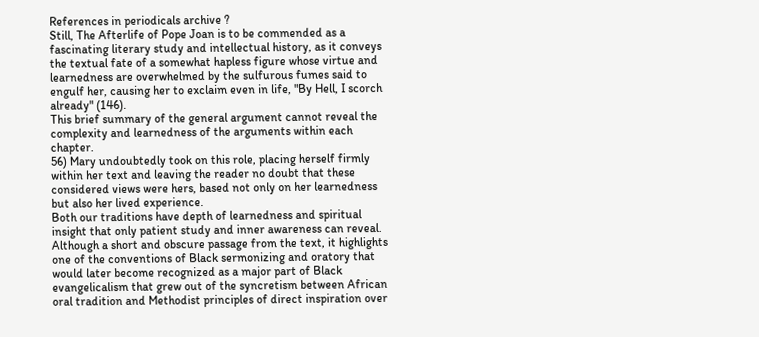References in periodicals archive ?
Still, The Afterlife of Pope Joan is to be commended as a fascinating literary study and intellectual history, as it conveys the textual fate of a somewhat hapless figure whose virtue and learnedness are overwhelmed by the sulfurous fumes said to engulf her, causing her to exclaim even in life, "By Hell, I scorch already" (146).
This brief summary of the general argument cannot reveal the complexity and learnedness of the arguments within each chapter.
56) Mary undoubtedly took on this role, placing herself firmly within her text and leaving the reader no doubt that these considered views were hers, based not only on her learnedness but also her lived experience.
Both our traditions have depth of learnedness and spiritual insight that only patient study and inner awareness can reveal.
Although a short and obscure passage from the text, it highlights one of the conventions of Black sermonizing and oratory that would later become recognized as a major part of Black evangelicalism that grew out of the syncretism between African oral tradition and Methodist principles of direct inspiration over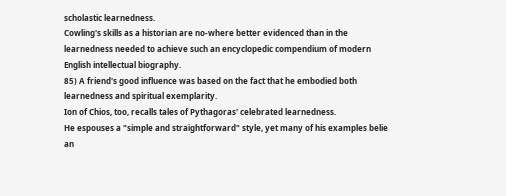scholastic learnedness.
Cowling's skills as a historian are no-where better evidenced than in the learnedness needed to achieve such an encyclopedic compendium of modern English intellectual biography.
85) A friend's good influence was based on the fact that he embodied both learnedness and spiritual exemplarity.
Ion of Chios, too, recalls tales of Pythagoras' celebrated learnedness.
He espouses a "simple and straightforward" style, yet many of his examples belie an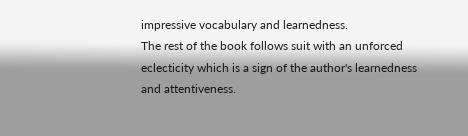impressive vocabulary and learnedness.
The rest of the book follows suit with an unforced eclecticity which is a sign of the author's learnedness and attentiveness.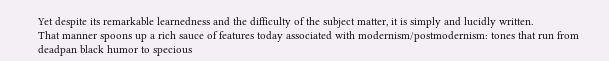Yet despite its remarkable learnedness and the difficulty of the subject matter, it is simply and lucidly written.
That manner spoons up a rich sauce of features today associated with modernism/postmodernism: tones that run from deadpan black humor to specious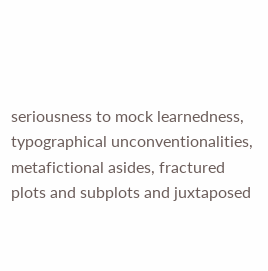seriousness to mock learnedness, typographical unconventionalities, metafictional asides, fractured plots and subplots and juxtaposed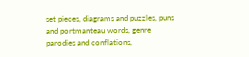set pieces, diagrams and puzzles, puns and portmanteau words, genre parodies and conflations,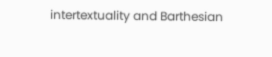intertextuality and Barthesian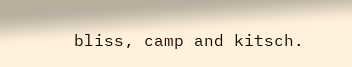bliss, camp and kitsch.